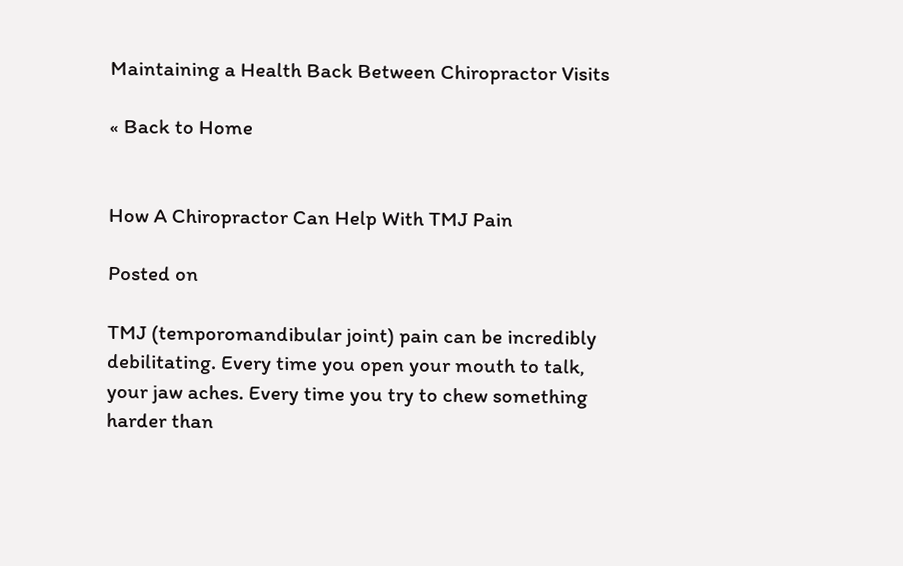Maintaining a Health Back Between Chiropractor Visits

« Back to Home


How A Chiropractor Can Help With TMJ Pain

Posted on

TMJ (temporomandibular joint) pain can be incredibly debilitating. Every time you open your mouth to talk, your jaw aches. Every time you try to chew something harder than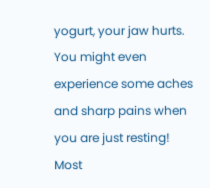yogurt, your jaw hurts. You might even experience some aches and sharp pains when you are just resting! Most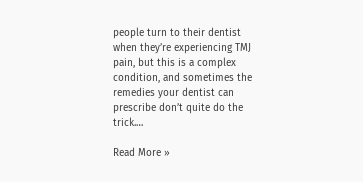people turn to their dentist when they’re experiencing TMJ pain, but this is a complex condition, and sometimes the remedies your dentist can prescribe don’t quite do the trick.…

Read More »